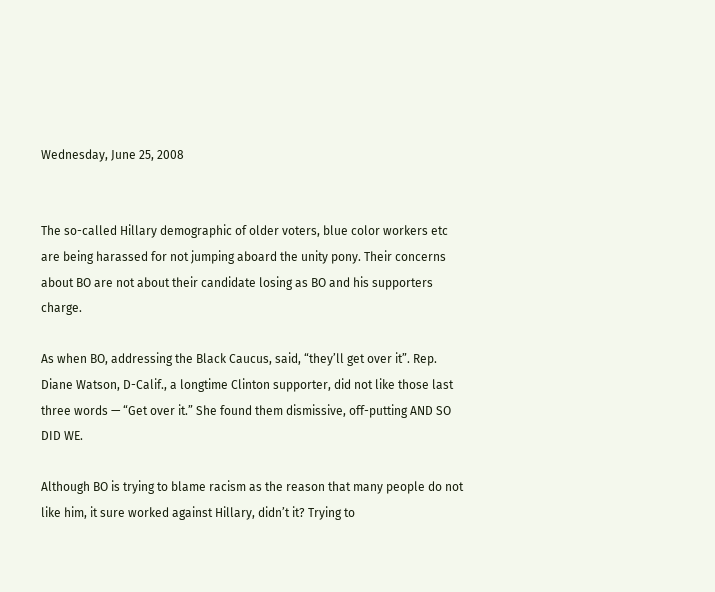Wednesday, June 25, 2008


The so-called Hillary demographic of older voters, blue color workers etc are being harassed for not jumping aboard the unity pony. Their concerns about BO are not about their candidate losing as BO and his supporters charge.

As when BO, addressing the Black Caucus, said, “they’ll get over it”. Rep. Diane Watson, D-Calif., a longtime Clinton supporter, did not like those last three words — “Get over it.” She found them dismissive, off-putting AND SO DID WE.

Although BO is trying to blame racism as the reason that many people do not like him, it sure worked against Hillary, didn’t it? Trying to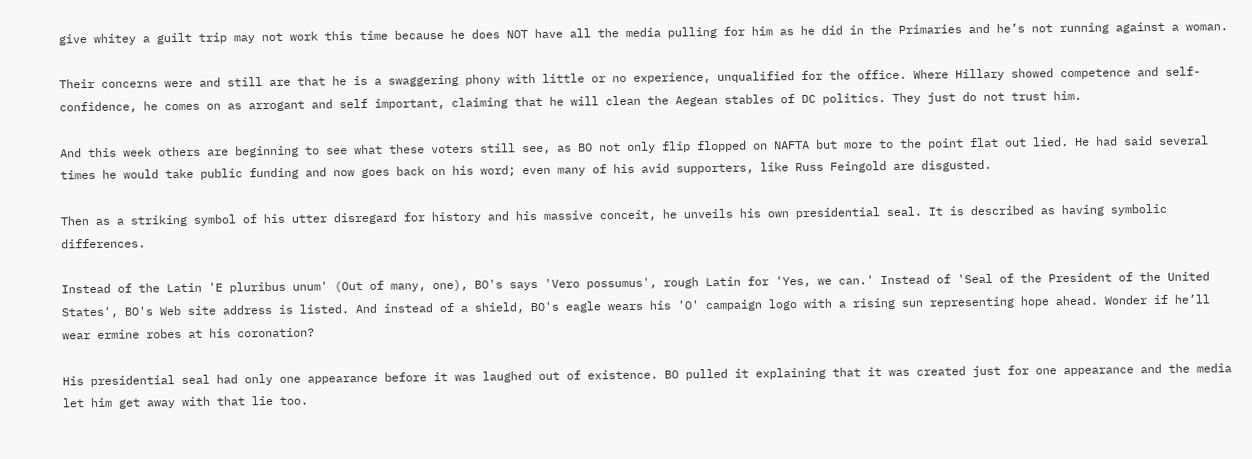give whitey a guilt trip may not work this time because he does NOT have all the media pulling for him as he did in the Primaries and he’s not running against a woman.

Their concerns were and still are that he is a swaggering phony with little or no experience, unqualified for the office. Where Hillary showed competence and self-confidence, he comes on as arrogant and self important, claiming that he will clean the Aegean stables of DC politics. They just do not trust him.

And this week others are beginning to see what these voters still see, as BO not only flip flopped on NAFTA but more to the point flat out lied. He had said several times he would take public funding and now goes back on his word; even many of his avid supporters, like Russ Feingold are disgusted.

Then as a striking symbol of his utter disregard for history and his massive conceit, he unveils his own presidential seal. It is described as having symbolic differences.

Instead of the Latin 'E pluribus unum' (Out of many, one), BO's says 'Vero possumus', rough Latin for 'Yes, we can.' Instead of 'Seal of the President of the United States', BO's Web site address is listed. And instead of a shield, BO's eagle wears his 'O' campaign logo with a rising sun representing hope ahead. Wonder if he’ll wear ermine robes at his coronation?

His presidential seal had only one appearance before it was laughed out of existence. BO pulled it explaining that it was created just for one appearance and the media let him get away with that lie too.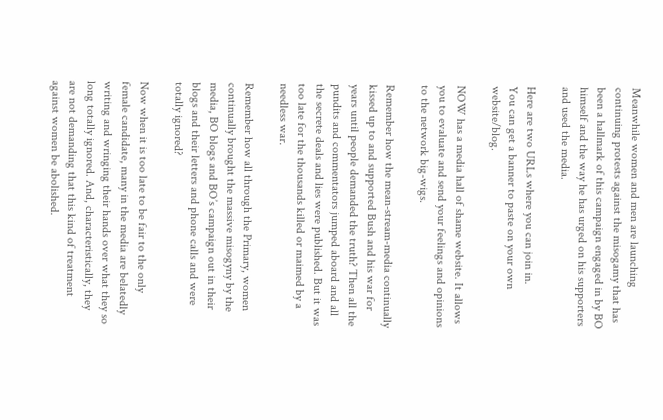Meanwhile women and men are launching continuing protests against the misogamy that has been a hallmark of this campaign engaged in by BO himself and the way he has urged on his supporters and used the media.

Here are two URLs where you can join in.
You can get a banner to paste on your own website/blog.

NOW has a media hall of shame website. It allows you to evaluate and send your feelings and opinions to the network big-wigs.

Remember how the mean-stream-media continually kissed up to and supported Bush and his war for years until people demanded the truth? Then all the pundits and commentators jumped aboard and all the secrete deals and lies were published. But it was too late for the thousands killed or maimed by a needless war.

Remember how all through the Primary, women continually brought the massive misogyny by the media, BO blogs and BO’s campaign out in their blogs and their letters and phone calls and were totally ignored?

Now when it is too late to be fair to the only female candidate, many in the media are belatedly writing and wringing their hands over what they so long totally ignored. And, characteristically, they are not demanding that this kind of treatment against women be abolished.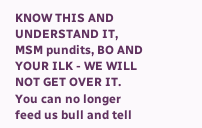KNOW THIS AND UNDERSTAND IT, MSM pundits, BO AND YOUR ILK - WE WILL NOT GET OVER IT. You can no longer feed us bull and tell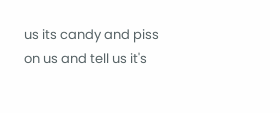us its candy and piss on us and tell us it's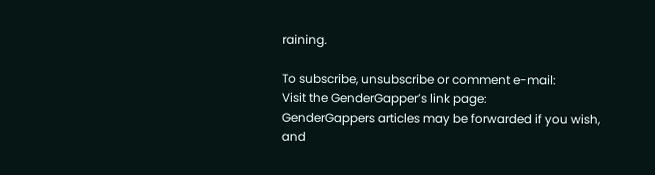raining.

To subscribe, unsubscribe or comment e-mail:
Visit the GenderGapper’s link page:
GenderGappers articles may be forwarded if you wish, and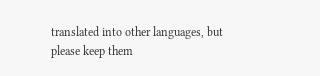translated into other languages, but please keep them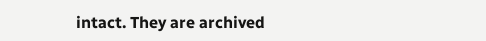intact. They are archived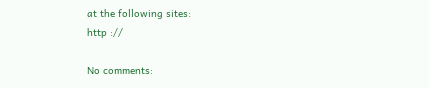at the following sites:
http ://

No comments: